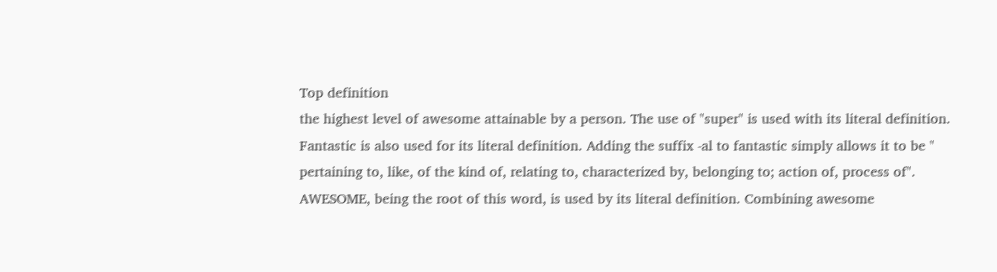Top definition
the highest level of awesome attainable by a person. The use of "super" is used with its literal definition. Fantastic is also used for its literal definition. Adding the suffix -al to fantastic simply allows it to be " pertaining to, like, of the kind of, relating to, characterized by, belonging to; action of, process of". AWESOME, being the root of this word, is used by its literal definition. Combining awesome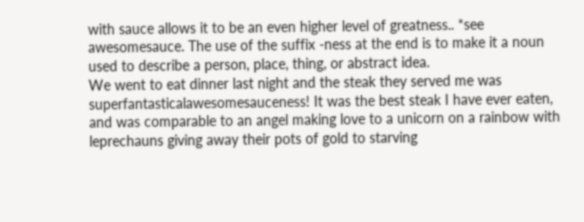with sauce allows it to be an even higher level of greatness.. *see awesomesauce. The use of the suffix -ness at the end is to make it a noun used to describe a person, place, thing, or abstract idea.
We went to eat dinner last night and the steak they served me was superfantasticalawesomesauceness! It was the best steak I have ever eaten, and was comparable to an angel making love to a unicorn on a rainbow with leprechauns giving away their pots of gold to starving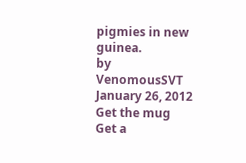pigmies in new guinea.
by VenomousSVT January 26, 2012
Get the mug
Get a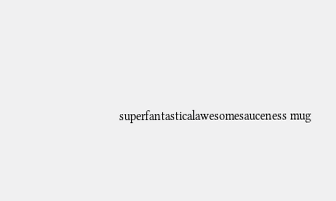superfantasticalawesomesauceness mug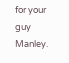for your guy Manley.